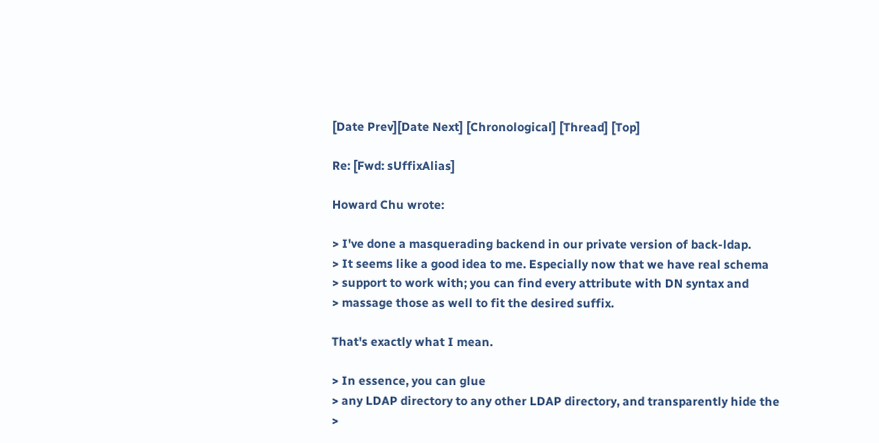[Date Prev][Date Next] [Chronological] [Thread] [Top]

Re: [Fwd: sUffixAlias]

Howard Chu wrote:

> I've done a masquerading backend in our private version of back-ldap.
> It seems like a good idea to me. Especially now that we have real schema
> support to work with; you can find every attribute with DN syntax and
> massage those as well to fit the desired suffix.

That's exactly what I mean.

> In essence, you can glue
> any LDAP directory to any other LDAP directory, and transparently hide the
>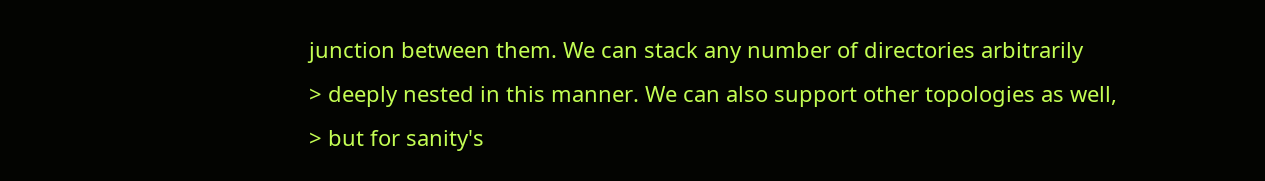junction between them. We can stack any number of directories arbitrarily
> deeply nested in this manner. We can also support other topologies as well,
> but for sanity's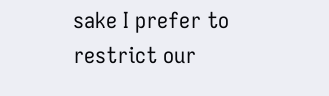sake I prefer to restrict our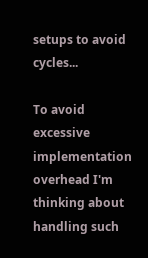setups to avoid cycles...

To avoid excessive implementation overhead I'm thinking about handling such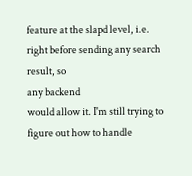feature at the slapd level, i.e. right before sending any search result, so
any backend
would allow it. I'm still trying to figure out how to handle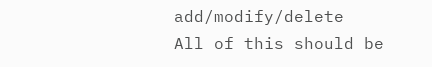add/modify/delete
All of this should be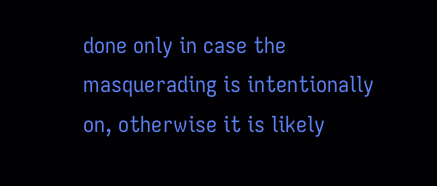done only in case the masquerading is intentionally
on, otherwise it is likely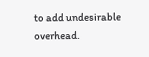to add undesirable overhead.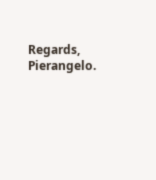Regards, Pierangelo.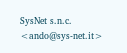SysNet s.n.c. <ando@sys-net.it>